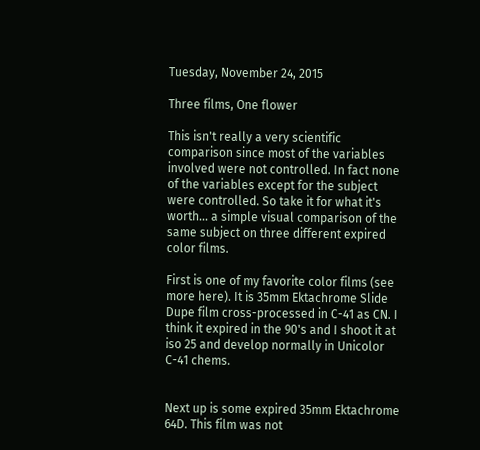Tuesday, November 24, 2015

Three films, One flower

This isn't really a very scientific comparison since most of the variables involved were not controlled. In fact none of the variables except for the subject were controlled. So take it for what it's worth... a simple visual comparison of the same subject on three different expired color films.

First is one of my favorite color films (see more here). It is 35mm Ektachrome Slide Dupe film cross-processed in C-41 as CN. I think it expired in the 90's and I shoot it at iso 25 and develop normally in Unicolor C-41 chems.


Next up is some expired 35mm Ektachrome 64D. This film was not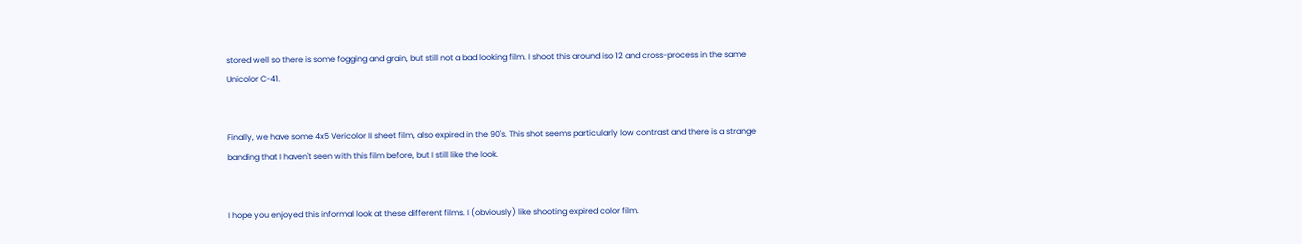stored well so there is some fogging and grain, but still not a bad looking film. I shoot this around iso 12 and cross-process in the same Unicolor C-41.


Finally, we have some 4x5 Vericolor II sheet film, also expired in the 90's. This shot seems particularly low contrast and there is a strange banding that I haven't seen with this film before, but I still like the look.


I hope you enjoyed this informal look at these different films. I (obviously) like shooting expired color film.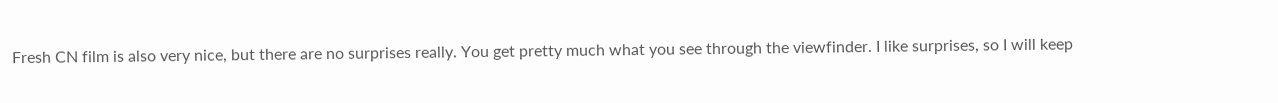Fresh CN film is also very nice, but there are no surprises really. You get pretty much what you see through the viewfinder. I like surprises, so I will keep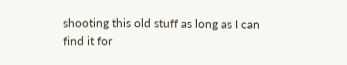shooting this old stuff as long as I can find it for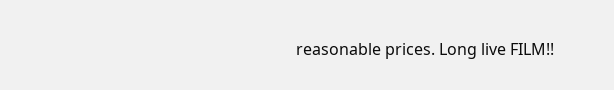reasonable prices. Long live FILM!!